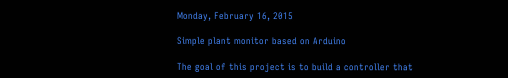Monday, February 16, 2015

Simple plant monitor based on Arduino

The goal of this project is to build a controller that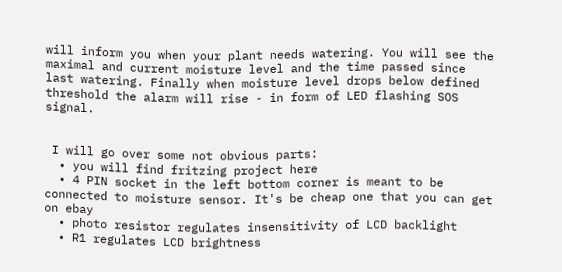will inform you when your plant needs watering. You will see the maximal and current moisture level and the time passed since last watering. Finally when moisture level drops below defined threshold the alarm will rise - in form of LED flashing SOS signal.


 I will go over some not obvious parts:
  • you will find fritzing project here
  • 4 PIN socket in the left bottom corner is meant to be connected to moisture sensor. It's be cheap one that you can get on ebay
  • photo resistor regulates insensitivity of LCD backlight
  • R1 regulates LCD brightness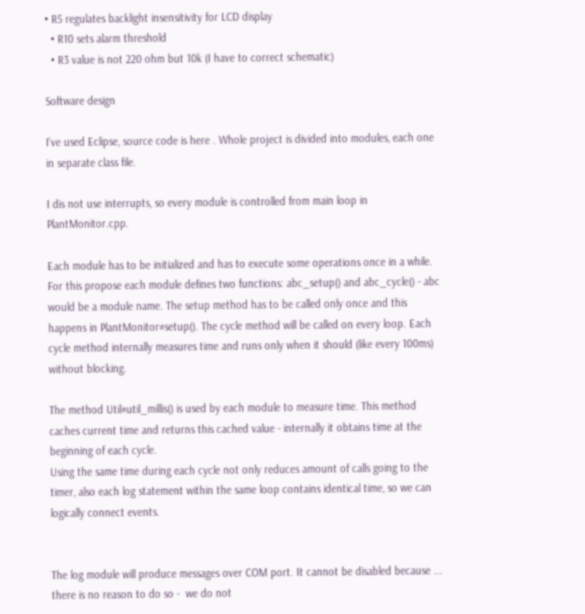• R5 regulates backlight insensitivity for LCD display
  • R10 sets alarm threshold
  • R3 value is not 220 ohm but 10k (I have to correct schematic)

Software design

I've used Eclipse, source code is here . Whole project is divided into modules, each one in separate class file.

I dis not use interrupts, so every module is controlled from main loop in PlantMonitor.cpp.

Each module has to be initialized and has to execute some operations once in a while. For this propose each module defines two functions: abc_setup() and abc_cycle() - abc would be a module name. The setup method has to be called only once and this happens in PlantMonitor#setup(). The cycle method will be called on every loop. Each cycle method internally measures time and runs only when it should (like every 100ms) without blocking.

The method Util#util_millis() is used by each module to measure time. This method caches current time and returns this cached value - internally it obtains time at the beginning of each cycle.
Using the same time during each cycle not only reduces amount of calls going to the timer, also each log statement within the same loop contains identical time, so we can logically connect events.


The log module will produce messages over COM port. It cannot be disabled because ... there is no reason to do so -  we do not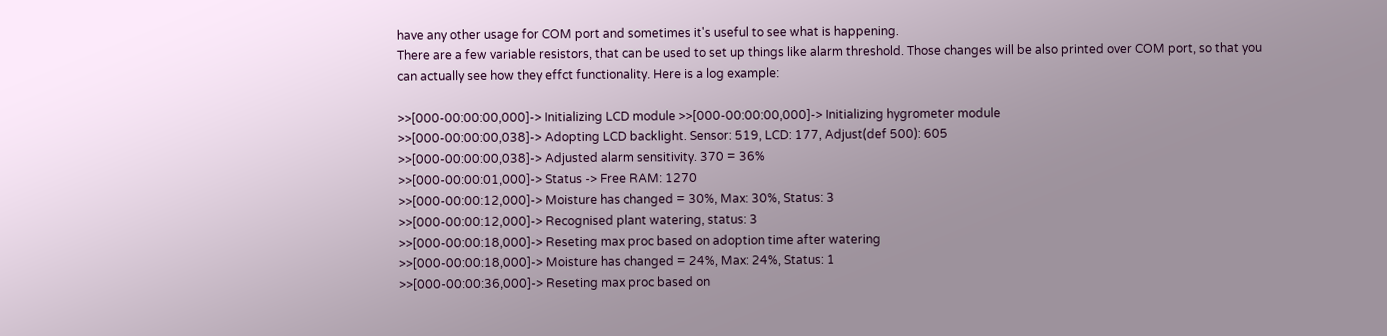have any other usage for COM port and sometimes it's useful to see what is happening.
There are a few variable resistors, that can be used to set up things like alarm threshold. Those changes will be also printed over COM port, so that you can actually see how they effct functionality. Here is a log example:

>>[000-00:00:00,000]-> Initializing LCD module >>[000-00:00:00,000]-> Initializing hygrometer module
>>[000-00:00:00,038]-> Adopting LCD backlight. Sensor: 519, LCD: 177, Adjust(def 500): 605
>>[000-00:00:00,038]-> Adjusted alarm sensitivity. 370 = 36%
>>[000-00:00:01,000]-> Status -> Free RAM: 1270
>>[000-00:00:12,000]-> Moisture has changed = 30%, Max: 30%, Status: 3
>>[000-00:00:12,000]-> Recognised plant watering, status: 3
>>[000-00:00:18,000]-> Reseting max proc based on adoption time after watering
>>[000-00:00:18,000]-> Moisture has changed = 24%, Max: 24%, Status: 1
>>[000-00:00:36,000]-> Reseting max proc based on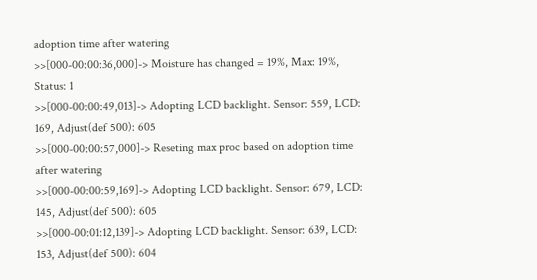adoption time after watering
>>[000-00:00:36,000]-> Moisture has changed = 19%, Max: 19%, Status: 1
>>[000-00:00:49,013]-> Adopting LCD backlight. Sensor: 559, LCD: 169, Adjust(def 500): 605
>>[000-00:00:57,000]-> Reseting max proc based on adoption time after watering
>>[000-00:00:59,169]-> Adopting LCD backlight. Sensor: 679, LCD: 145, Adjust(def 500): 605
>>[000-00:01:12,139]-> Adopting LCD backlight. Sensor: 639, LCD: 153, Adjust(def 500): 604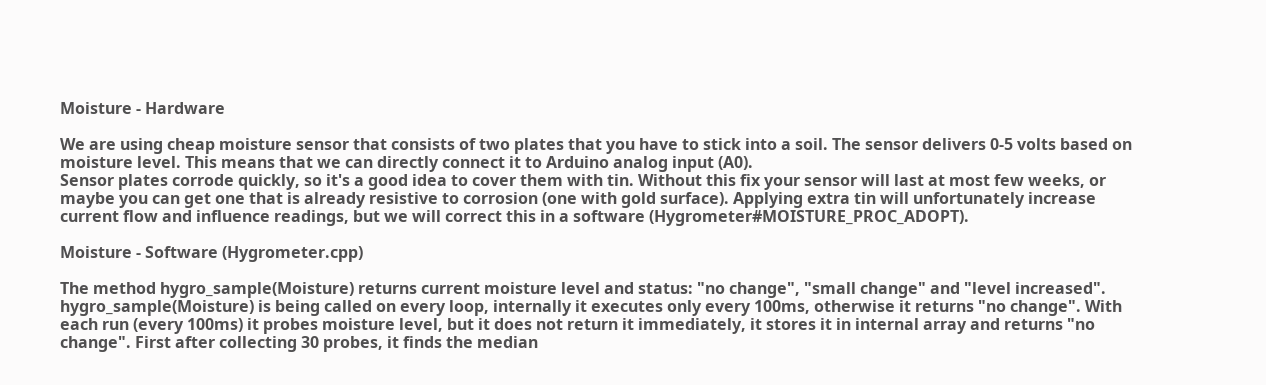Moisture - Hardware

We are using cheap moisture sensor that consists of two plates that you have to stick into a soil. The sensor delivers 0-5 volts based on moisture level. This means that we can directly connect it to Arduino analog input (A0).
Sensor plates corrode quickly, so it's a good idea to cover them with tin. Without this fix your sensor will last at most few weeks, or maybe you can get one that is already resistive to corrosion (one with gold surface). Applying extra tin will unfortunately increase current flow and influence readings, but we will correct this in a software (Hygrometer#MOISTURE_PROC_ADOPT).

Moisture - Software (Hygrometer.cpp)

The method hygro_sample(Moisture) returns current moisture level and status: "no change", "small change" and "level increased".
hygro_sample(Moisture) is being called on every loop, internally it executes only every 100ms, otherwise it returns "no change". With each run (every 100ms) it probes moisture level, but it does not return it immediately, it stores it in internal array and returns "no change". First after collecting 30 probes, it finds the median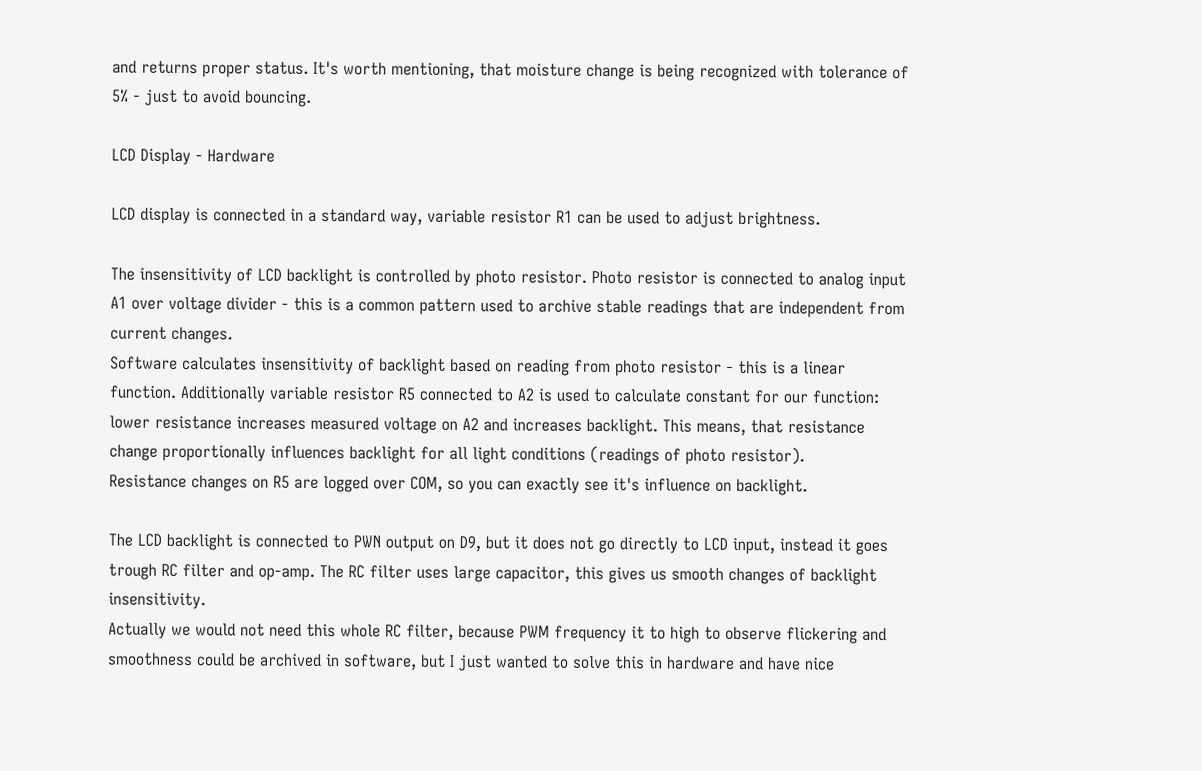and returns proper status. It's worth mentioning, that moisture change is being recognized with tolerance of 5% - just to avoid bouncing.

LCD Display - Hardware

LCD display is connected in a standard way, variable resistor R1 can be used to adjust brightness.

The insensitivity of LCD backlight is controlled by photo resistor. Photo resistor is connected to analog input A1 over voltage divider - this is a common pattern used to archive stable readings that are independent from current changes.
Software calculates insensitivity of backlight based on reading from photo resistor - this is a linear function. Additionally variable resistor R5 connected to A2 is used to calculate constant for our function: lower resistance increases measured voltage on A2 and increases backlight. This means, that resistance change proportionally influences backlight for all light conditions (readings of photo resistor).
Resistance changes on R5 are logged over COM, so you can exactly see it's influence on backlight.

The LCD backlight is connected to PWN output on D9, but it does not go directly to LCD input, instead it goes trough RC filter and op-amp. The RC filter uses large capacitor, this gives us smooth changes of backlight insensitivity.
Actually we would not need this whole RC filter, because PWM frequency it to high to observe flickering and smoothness could be archived in software, but I just wanted to solve this in hardware and have nice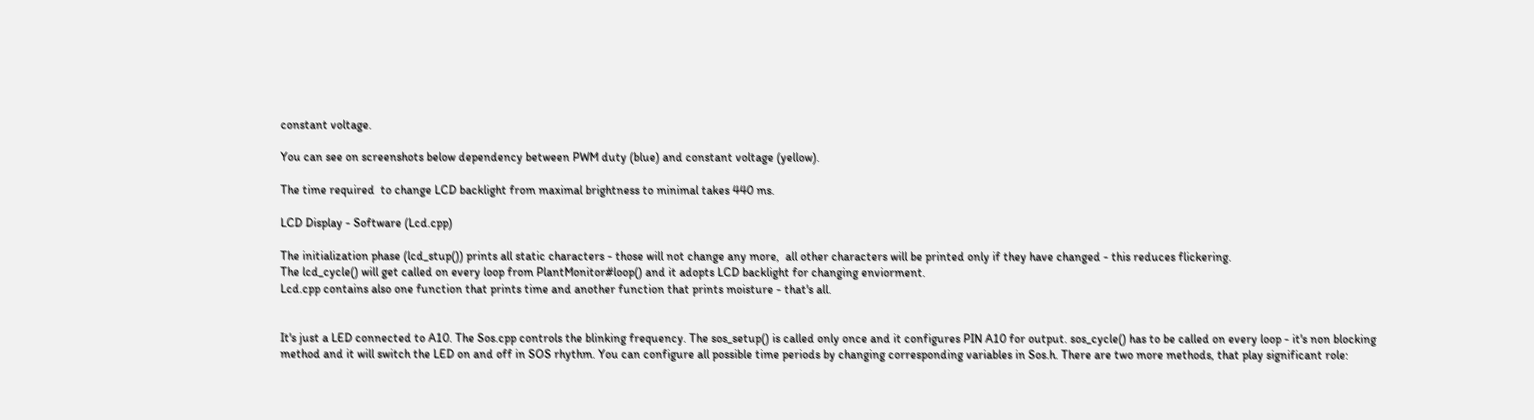constant voltage.

You can see on screenshots below dependency between PWM duty (blue) and constant voltage (yellow).

The time required  to change LCD backlight from maximal brightness to minimal takes 440 ms.

LCD Display - Software (Lcd.cpp)

The initialization phase (lcd_stup()) prints all static characters - those will not change any more,  all other characters will be printed only if they have changed - this reduces flickering.
The lcd_cycle() will get called on every loop from PlantMonitor#loop() and it adopts LCD backlight for changing enviorment.
Lcd.cpp contains also one function that prints time and another function that prints moisture - that's all.


It's just a LED connected to A10. The Sos.cpp controls the blinking frequency. The sos_setup() is called only once and it configures PIN A10 for output. sos_cycle() has to be called on every loop - it's non blocking method and it will switch the LED on and off in SOS rhythm. You can configure all possible time periods by changing corresponding variables in Sos.h. There are two more methods, that play significant role: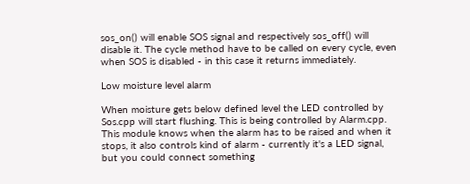sos_on() will enable SOS signal and respectively sos_off() will disable it. The cycle method have to be called on every cycle, even when SOS is disabled - in this case it returns immediately.

Low moisture level alarm

When moisture gets below defined level the LED controlled by Sos.cpp will start flushing. This is being controlled by Alarm.cpp. This module knows when the alarm has to be raised and when it stops, it also controls kind of alarm - currently it's a LED signal, but you could connect something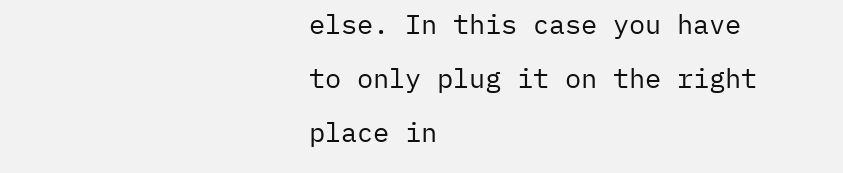else. In this case you have to only plug it on the right place in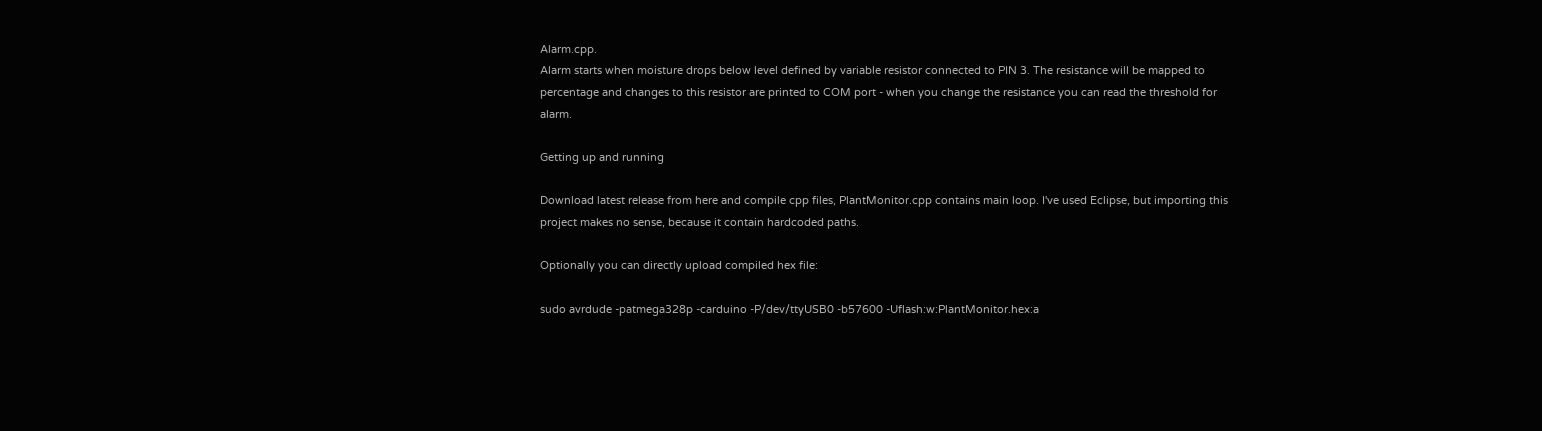Alarm.cpp.
Alarm starts when moisture drops below level defined by variable resistor connected to PIN 3. The resistance will be mapped to percentage and changes to this resistor are printed to COM port - when you change the resistance you can read the threshold for alarm.

Getting up and running

Download latest release from here and compile cpp files, PlantMonitor.cpp contains main loop. I've used Eclipse, but importing this project makes no sense, because it contain hardcoded paths.

Optionally you can directly upload compiled hex file:

sudo avrdude -patmega328p -carduino -P/dev/ttyUSB0 -b57600 -Uflash:w:PlantMonitor.hex:a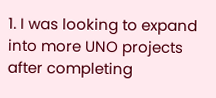1. I was looking to expand into more UNO projects after completing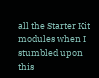all the Starter Kit modules when I stumbled upon this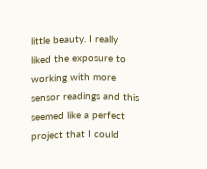little beauty. I really liked the exposure to working with more sensor readings and this seemed like a perfect project that I could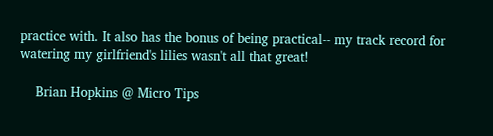practice with. It also has the bonus of being practical-- my track record for watering my girlfriend's lilies wasn't all that great!

    Brian Hopkins @ Micro Tips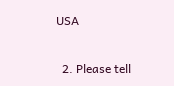USA

  2. Please tell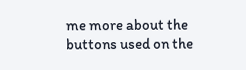me more about the buttons used on the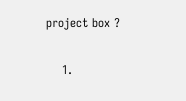project box ?

    1.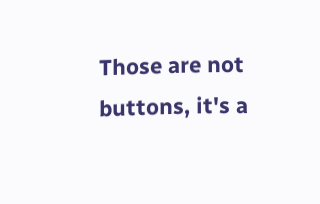Those are not buttons, it's a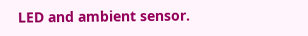LED and ambient sensor.